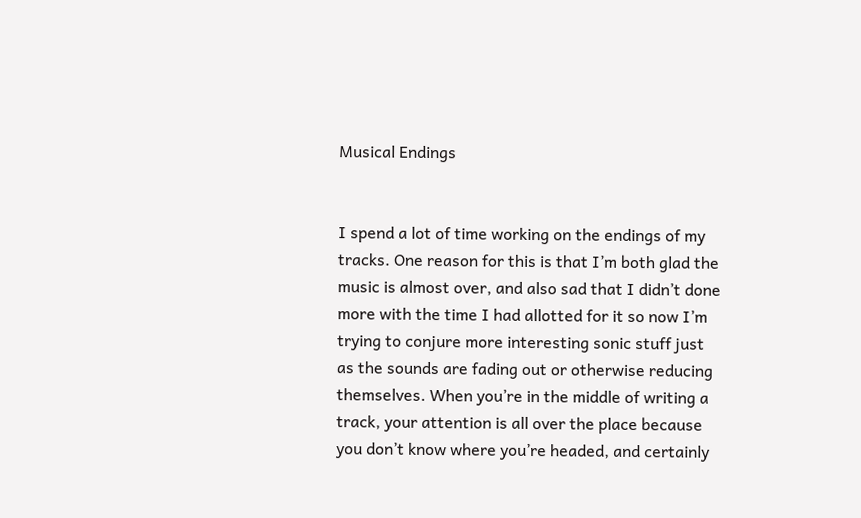Musical Endings


I spend a lot of time working on the endings of my tracks. One reason for this is that I’m both glad the music is almost over, and also sad that I didn’t done more with the time I had allotted for it so now I’m trying to conjure more interesting sonic stuff just as the sounds are fading out or otherwise reducing themselves. When you’re in the middle of writing a track, your attention is all over the place because you don’t know where you’re headed, and certainly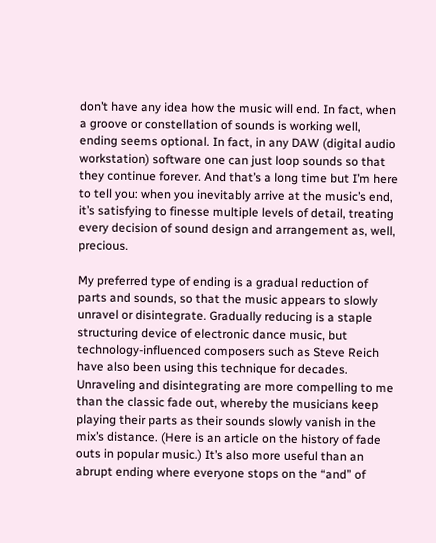don’t have any idea how the music will end. In fact, when a groove or constellation of sounds is working well, ending seems optional. In fact, in any DAW (digital audio workstation) software one can just loop sounds so that they continue forever. And that’s a long time but I’m here to tell you: when you inevitably arrive at the music’s end, it’s satisfying to finesse multiple levels of detail, treating every decision of sound design and arrangement as, well, precious.

My preferred type of ending is a gradual reduction of parts and sounds, so that the music appears to slowly unravel or disintegrate. Gradually reducing is a staple structuring device of electronic dance music, but technology-influenced composers such as Steve Reich have also been using this technique for decades. Unraveling and disintegrating are more compelling to me than the classic fade out, whereby the musicians keep playing their parts as their sounds slowly vanish in the mix’s distance. (Here is an article on the history of fade outs in popular music.) It’s also more useful than an abrupt ending where everyone stops on the “and” of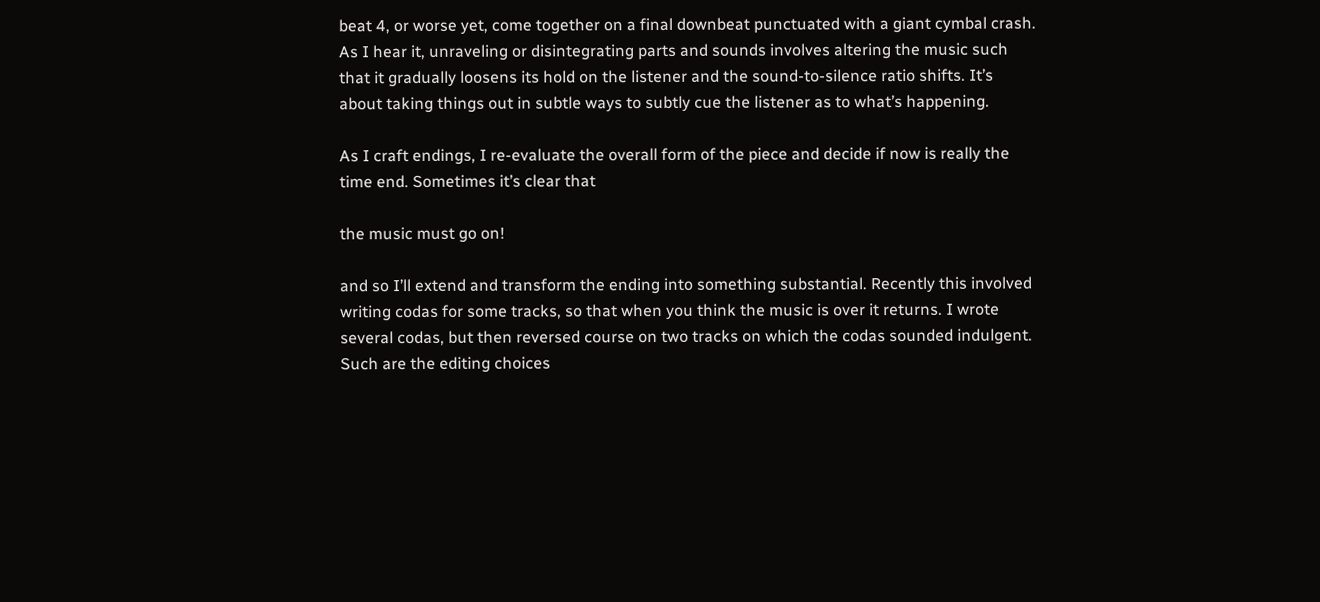beat 4, or worse yet, come together on a final downbeat punctuated with a giant cymbal crash. As I hear it, unraveling or disintegrating parts and sounds involves altering the music such that it gradually loosens its hold on the listener and the sound-to-silence ratio shifts. It’s about taking things out in subtle ways to subtly cue the listener as to what’s happening.

As I craft endings, I re-evaluate the overall form of the piece and decide if now is really the time end. Sometimes it’s clear that

the music must go on!

and so I’ll extend and transform the ending into something substantial. Recently this involved writing codas for some tracks, so that when you think the music is over it returns. I wrote several codas, but then reversed course on two tracks on which the codas sounded indulgent. Such are the editing choices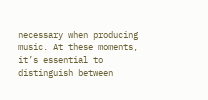necessary when producing music. At these moments, it’s essential to distinguish between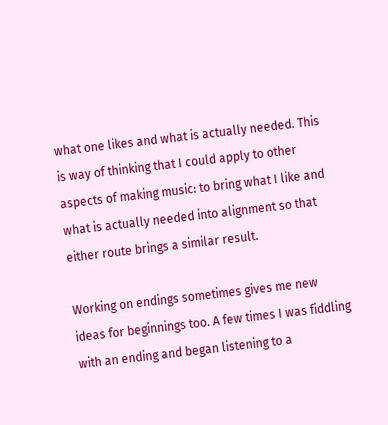what one likes and what is actually needed. This is way of thinking that I could apply to other aspects of making music: to bring what I like and what is actually needed into alignment so that either route brings a similar result.

Working on endings sometimes gives me new ideas for beginnings too. A few times I was fiddling with an ending and began listening to a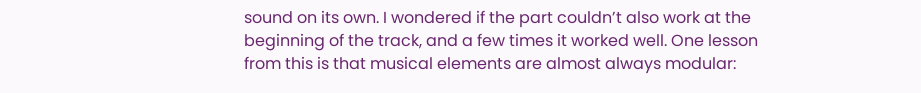sound on its own. I wondered if the part couldn’t also work at the beginning of the track, and a few times it worked well. One lesson from this is that musical elements are almost always modular: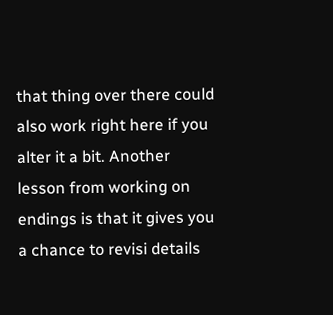that thing over there could also work right here if you alter it a bit. Another lesson from working on endings is that it gives you a chance to revisi details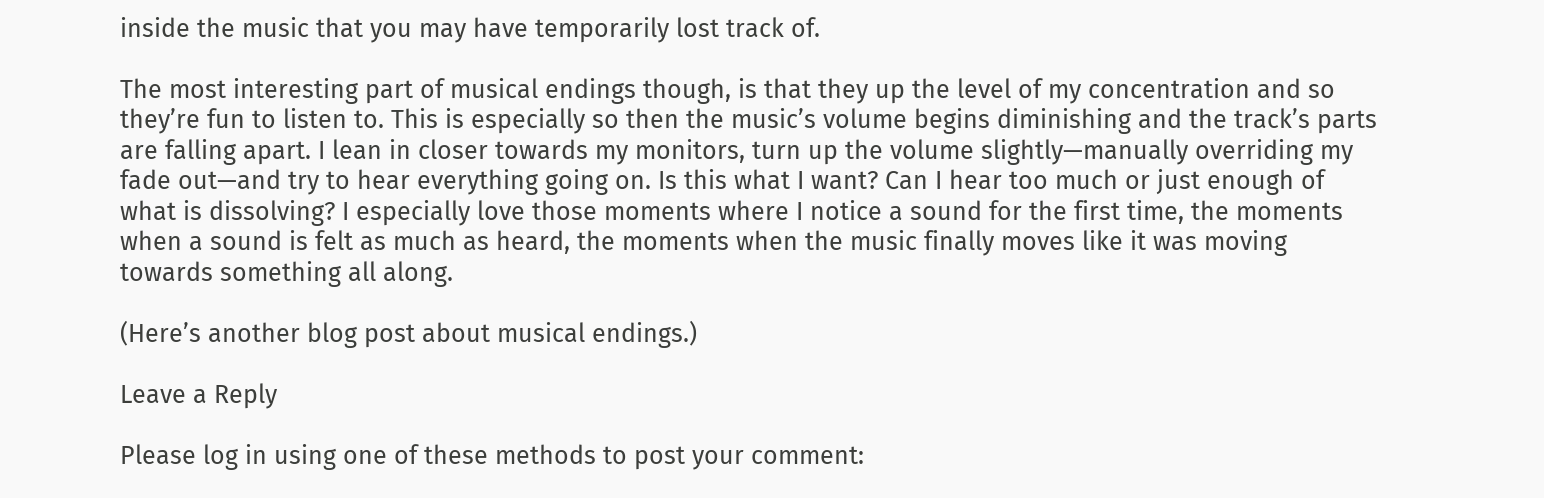inside the music that you may have temporarily lost track of.

The most interesting part of musical endings though, is that they up the level of my concentration and so they’re fun to listen to. This is especially so then the music’s volume begins diminishing and the track’s parts are falling apart. I lean in closer towards my monitors, turn up the volume slightly—manually overriding my fade out—and try to hear everything going on. Is this what I want? Can I hear too much or just enough of what is dissolving? I especially love those moments where I notice a sound for the first time, the moments when a sound is felt as much as heard, the moments when the music finally moves like it was moving towards something all along.

(Here’s another blog post about musical endings.)

Leave a Reply

Please log in using one of these methods to post your comment: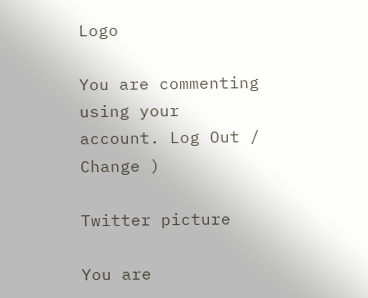Logo

You are commenting using your account. Log Out /  Change )

Twitter picture

You are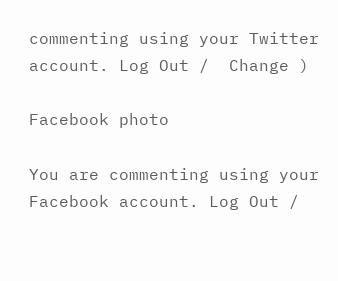commenting using your Twitter account. Log Out /  Change )

Facebook photo

You are commenting using your Facebook account. Log Out /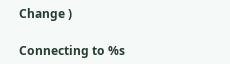Change )

Connecting to %s